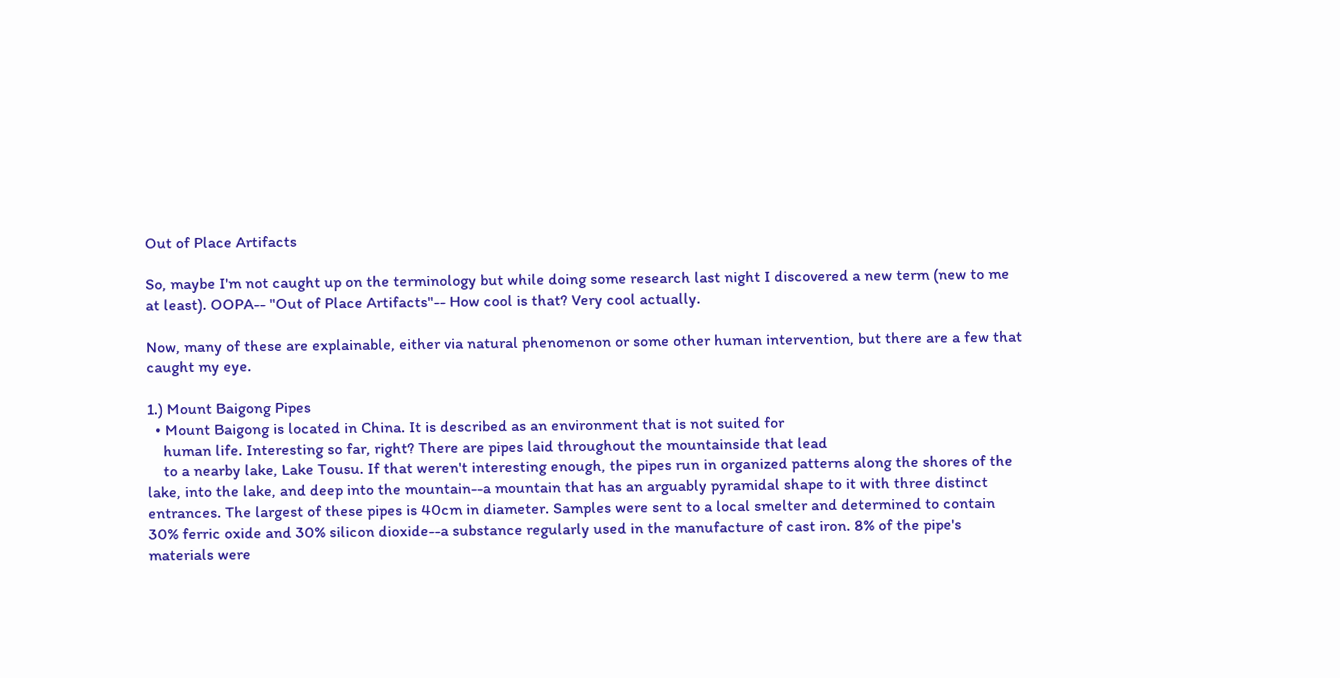Out of Place Artifacts

So, maybe I'm not caught up on the terminology but while doing some research last night I discovered a new term (new to me at least). OOPA-- "Out of Place Artifacts"-- How cool is that? Very cool actually.

Now, many of these are explainable, either via natural phenomenon or some other human intervention, but there are a few that caught my eye.

1.) Mount Baigong Pipes
  • Mount Baigong is located in China. It is described as an environment that is not suited for
    human life. Interesting so far, right? There are pipes laid throughout the mountainside that lead
    to a nearby lake, Lake Tousu. If that weren't interesting enough, the pipes run in organized patterns along the shores of the lake, into the lake, and deep into the mountain--a mountain that has an arguably pyramidal shape to it with three distinct entrances. The largest of these pipes is 40cm in diameter. Samples were sent to a local smelter and determined to contain 30% ferric oxide and 30% silicon dioxide--a substance regularly used in the manufacture of cast iron. 8% of the pipe's materials were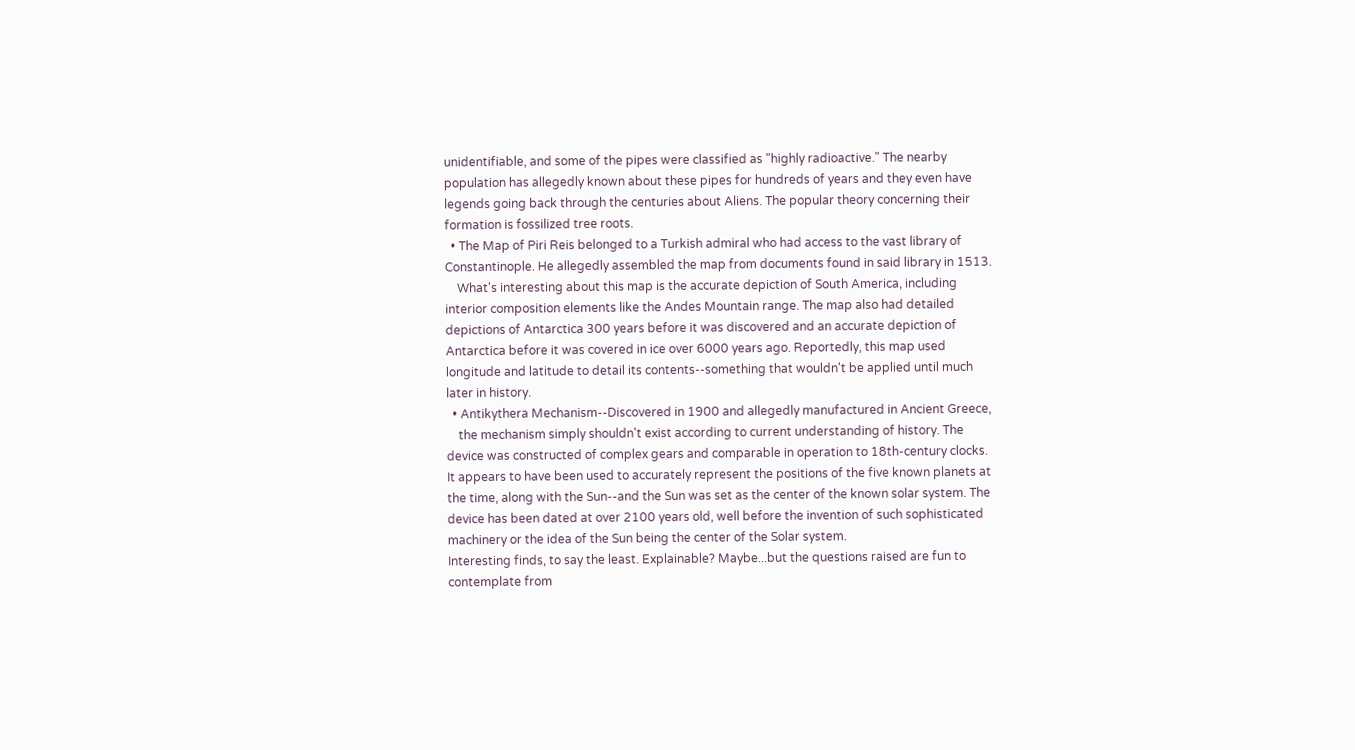unidentifiable, and some of the pipes were classified as "highly radioactive." The nearby population has allegedly known about these pipes for hundreds of years and they even have legends going back through the centuries about Aliens. The popular theory concerning their formation is fossilized tree roots.
  • The Map of Piri Reis belonged to a Turkish admiral who had access to the vast library of Constantinople. He allegedly assembled the map from documents found in said library in 1513.
    What's interesting about this map is the accurate depiction of South America, including interior composition elements like the Andes Mountain range. The map also had detailed depictions of Antarctica 300 years before it was discovered and an accurate depiction of Antarctica before it was covered in ice over 6000 years ago. Reportedly, this map used longitude and latitude to detail its contents--something that wouldn't be applied until much later in history.
  • Antikythera Mechanism--Discovered in 1900 and allegedly manufactured in Ancient Greece,
    the mechanism simply shouldn't exist according to current understanding of history. The device was constructed of complex gears and comparable in operation to 18th-century clocks. It appears to have been used to accurately represent the positions of the five known planets at the time, along with the Sun--and the Sun was set as the center of the known solar system. The device has been dated at over 2100 years old, well before the invention of such sophisticated machinery or the idea of the Sun being the center of the Solar system.
Interesting finds, to say the least. Explainable? Maybe...but the questions raised are fun to contemplate from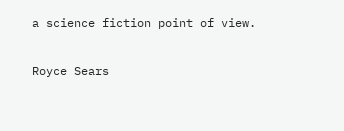a science fiction point of view.

Royce Sears